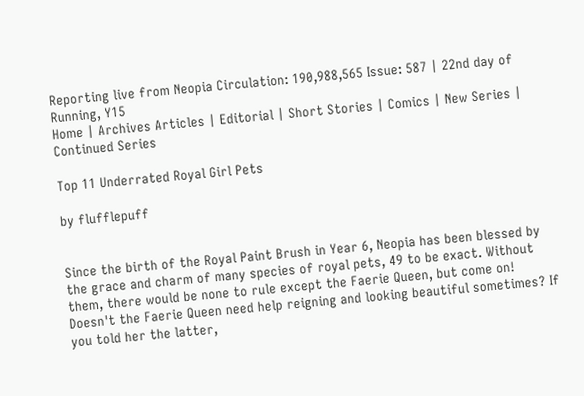Reporting live from Neopia Circulation: 190,988,565 Issue: 587 | 22nd day of Running, Y15
Home | Archives Articles | Editorial | Short Stories | Comics | New Series | Continued Series

Top 11 Underrated Royal Girl Pets

by flufflepuff


Since the birth of the Royal Paint Brush in Year 6, Neopia has been blessed by the grace and charm of many species of royal pets, 49 to be exact. Without them, there would be none to rule except the Faerie Queen, but come on! Doesn't the Faerie Queen need help reigning and looking beautiful sometimes? If you told her the latter,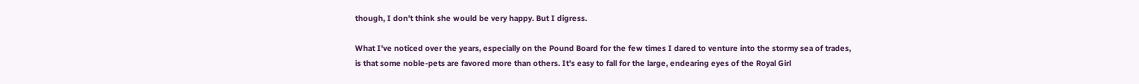though, I don't think she would be very happy. But I digress.

What I've noticed over the years, especially on the Pound Board for the few times I dared to venture into the stormy sea of trades, is that some noble-pets are favored more than others. It's easy to fall for the large, endearing eyes of the Royal Girl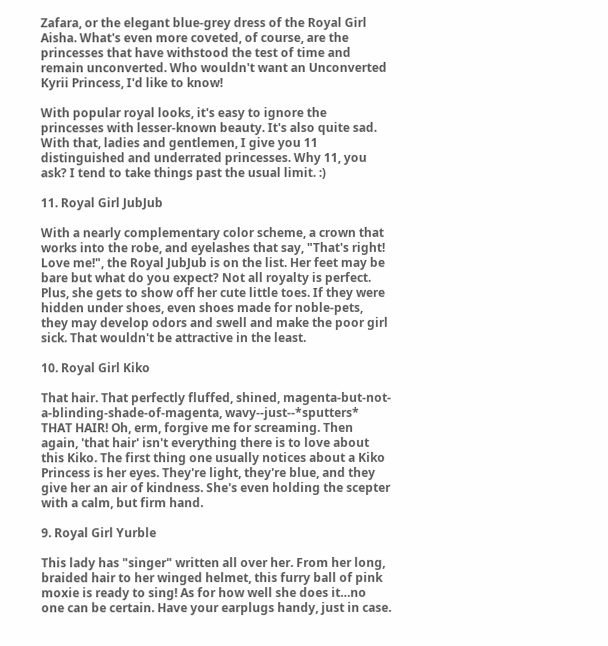Zafara, or the elegant blue-grey dress of the Royal Girl Aisha. What's even more coveted, of course, are the princesses that have withstood the test of time and remain unconverted. Who wouldn't want an Unconverted Kyrii Princess, I'd like to know!

With popular royal looks, it's easy to ignore the princesses with lesser-known beauty. It's also quite sad. With that, ladies and gentlemen, I give you 11 distinguished and underrated princesses. Why 11, you ask? I tend to take things past the usual limit. :)

11. Royal Girl JubJub

With a nearly complementary color scheme, a crown that works into the robe, and eyelashes that say, "That's right! Love me!", the Royal JubJub is on the list. Her feet may be bare but what do you expect? Not all royalty is perfect. Plus, she gets to show off her cute little toes. If they were hidden under shoes, even shoes made for noble-pets, they may develop odors and swell and make the poor girl sick. That wouldn't be attractive in the least.

10. Royal Girl Kiko

That hair. That perfectly fluffed, shined, magenta-but-not-a-blinding-shade-of-magenta, wavy--just--*sputters* THAT HAIR! Oh, erm, forgive me for screaming. Then again, 'that hair' isn't everything there is to love about this Kiko. The first thing one usually notices about a Kiko Princess is her eyes. They're light, they're blue, and they give her an air of kindness. She's even holding the scepter with a calm, but firm hand.

9. Royal Girl Yurble

This lady has "singer" written all over her. From her long, braided hair to her winged helmet, this furry ball of pink moxie is ready to sing! As for how well she does it…no one can be certain. Have your earplugs handy, just in case.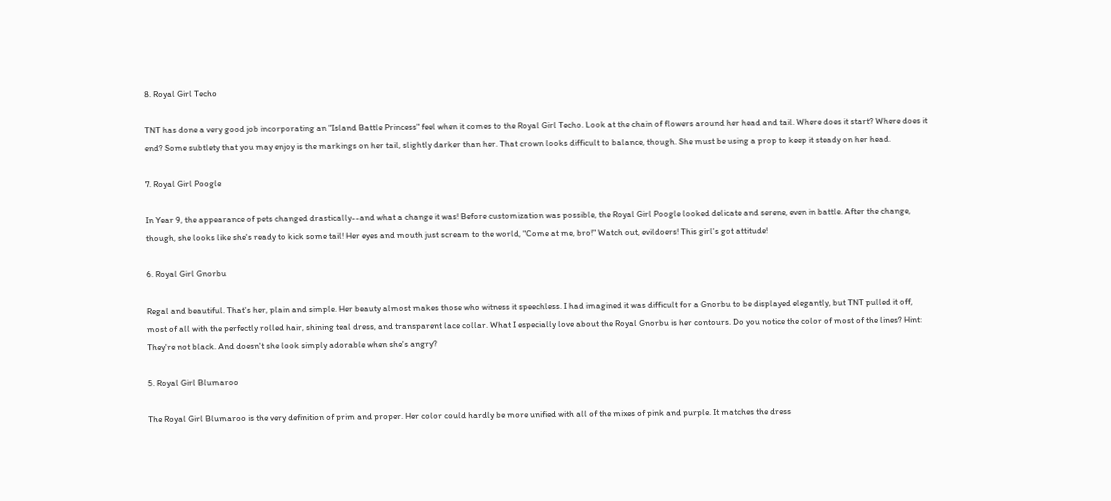8. Royal Girl Techo

TNT has done a very good job incorporating an "Island Battle Princess" feel when it comes to the Royal Girl Techo. Look at the chain of flowers around her head and tail. Where does it start? Where does it end? Some subtlety that you may enjoy is the markings on her tail, slightly darker than her. That crown looks difficult to balance, though. She must be using a prop to keep it steady on her head.

7. Royal Girl Poogle

In Year 9, the appearance of pets changed drastically--and what a change it was! Before customization was possible, the Royal Girl Poogle looked delicate and serene, even in battle. After the change, though, she looks like she's ready to kick some tail! Her eyes and mouth just scream to the world, "Come at me, bro!" Watch out, evildoers! This girl's got attitude!

6. Royal Girl Gnorbu

Regal and beautiful. That's her, plain and simple. Her beauty almost makes those who witness it speechless. I had imagined it was difficult for a Gnorbu to be displayed elegantly, but TNT pulled it off, most of all with the perfectly rolled hair, shining teal dress, and transparent lace collar. What I especially love about the Royal Gnorbu is her contours. Do you notice the color of most of the lines? Hint: They're not black. And doesn't she look simply adorable when she's angry?

5. Royal Girl Blumaroo

The Royal Girl Blumaroo is the very definition of prim and proper. Her color could hardly be more unified with all of the mixes of pink and purple. It matches the dress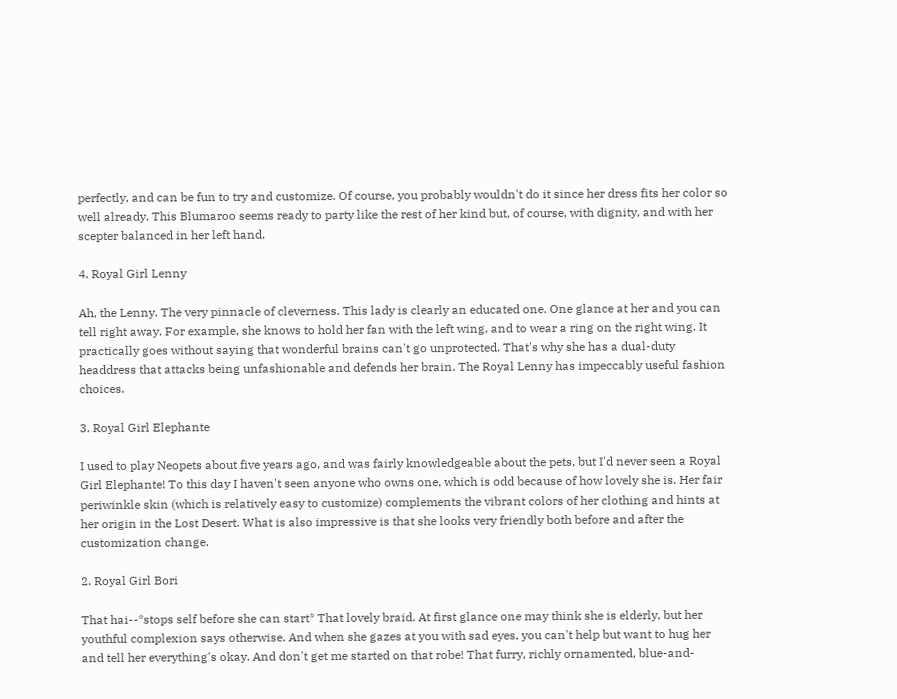perfectly, and can be fun to try and customize. Of course, you probably wouldn't do it since her dress fits her color so well already. This Blumaroo seems ready to party like the rest of her kind but, of course, with dignity, and with her scepter balanced in her left hand.

4. Royal Girl Lenny

Ah, the Lenny. The very pinnacle of cleverness. This lady is clearly an educated one. One glance at her and you can tell right away. For example, she knows to hold her fan with the left wing, and to wear a ring on the right wing. It practically goes without saying that wonderful brains can't go unprotected. That's why she has a dual-duty headdress that attacks being unfashionable and defends her brain. The Royal Lenny has impeccably useful fashion choices.

3. Royal Girl Elephante

I used to play Neopets about five years ago, and was fairly knowledgeable about the pets, but I'd never seen a Royal Girl Elephante! To this day I haven't seen anyone who owns one, which is odd because of how lovely she is. Her fair periwinkle skin (which is relatively easy to customize) complements the vibrant colors of her clothing and hints at her origin in the Lost Desert. What is also impressive is that she looks very friendly both before and after the customization change.

2. Royal Girl Bori

That hai--*stops self before she can start* That lovely braid. At first glance one may think she is elderly, but her youthful complexion says otherwise. And when she gazes at you with sad eyes, you can't help but want to hug her and tell her everything's okay. And don't get me started on that robe! That furry, richly ornamented, blue-and-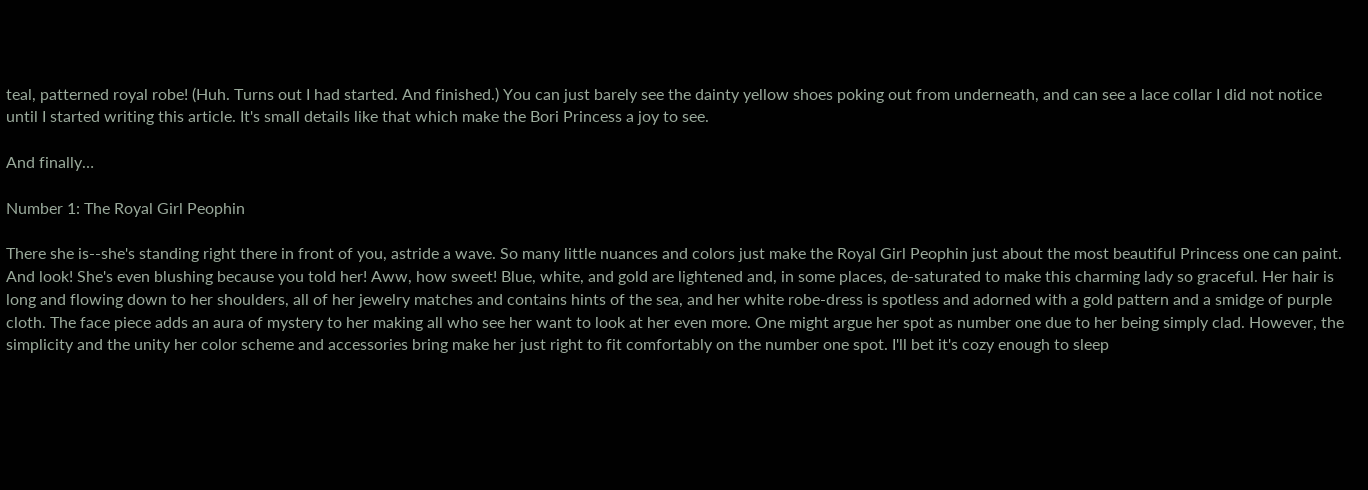teal, patterned royal robe! (Huh. Turns out I had started. And finished.) You can just barely see the dainty yellow shoes poking out from underneath, and can see a lace collar I did not notice until I started writing this article. It's small details like that which make the Bori Princess a joy to see.

And finally…

Number 1: The Royal Girl Peophin

There she is--she's standing right there in front of you, astride a wave. So many little nuances and colors just make the Royal Girl Peophin just about the most beautiful Princess one can paint. And look! She's even blushing because you told her! Aww, how sweet! Blue, white, and gold are lightened and, in some places, de-saturated to make this charming lady so graceful. Her hair is long and flowing down to her shoulders, all of her jewelry matches and contains hints of the sea, and her white robe-dress is spotless and adorned with a gold pattern and a smidge of purple cloth. The face piece adds an aura of mystery to her making all who see her want to look at her even more. One might argue her spot as number one due to her being simply clad. However, the simplicity and the unity her color scheme and accessories bring make her just right to fit comfortably on the number one spot. I'll bet it's cozy enough to sleep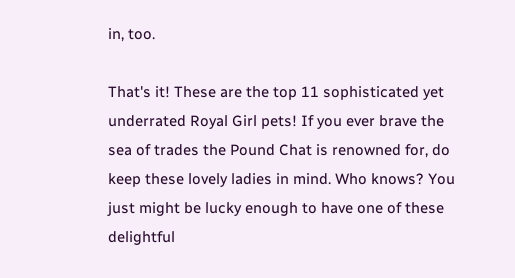in, too.

That's it! These are the top 11 sophisticated yet underrated Royal Girl pets! If you ever brave the sea of trades the Pound Chat is renowned for, do keep these lovely ladies in mind. Who knows? You just might be lucky enough to have one of these delightful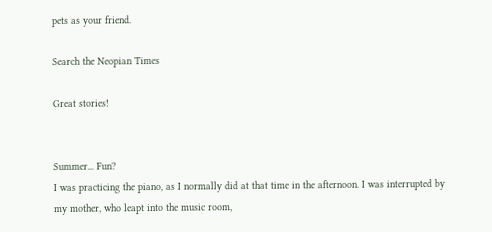pets as your friend.

Search the Neopian Times

Great stories!


Summer... Fun?
I was practicing the piano, as I normally did at that time in the afternoon. I was interrupted by my mother, who leapt into the music room,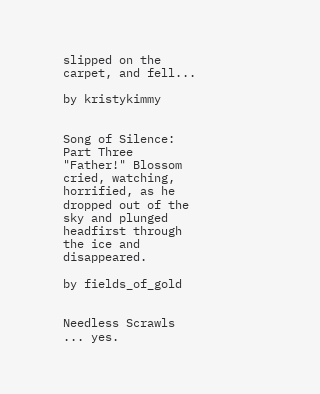slipped on the carpet, and fell...

by kristykimmy


Song of Silence: Part Three
"Father!" Blossom cried, watching, horrified, as he dropped out of the sky and plunged headfirst through the ice and disappeared.

by fields_of_gold


Needless Scrawls
... yes.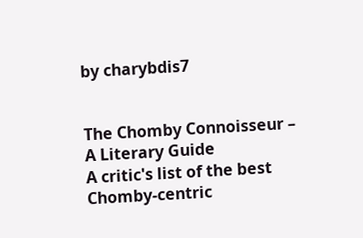by charybdis7


The Chomby Connoisseur – A Literary Guide
A critic's list of the best Chomby-centric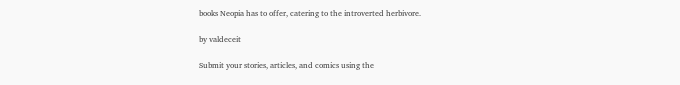books Neopia has to offer, catering to the introverted herbivore.

by valdeceit

Submit your stories, articles, and comics using the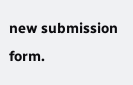new submission form.